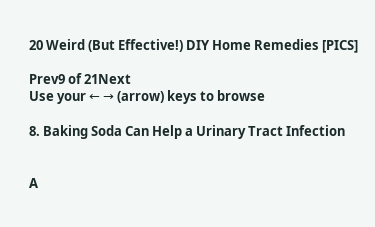20 Weird (But Effective!) DIY Home Remedies [PICS]

Prev9 of 21Next
Use your ← → (arrow) keys to browse

8. Baking Soda Can Help a Urinary Tract Infection


A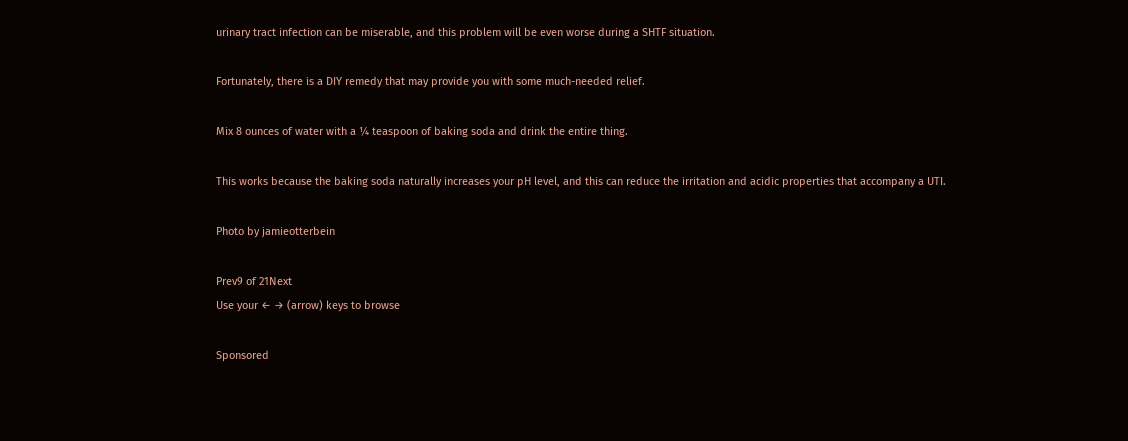urinary tract infection can be miserable, and this problem will be even worse during a SHTF situation.

Fortunately, there is a DIY remedy that may provide you with some much-needed relief.

Mix 8 ounces of water with a ¼ teaspoon of baking soda and drink the entire thing.

This works because the baking soda naturally increases your pH level, and this can reduce the irritation and acidic properties that accompany a UTI.

Photo by jamieotterbein

Prev9 of 21Next
Use your ← → (arrow) keys to browse

Sponsored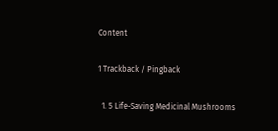Content

1 Trackback / Pingback

  1. 5 Life-Saving Medicinal Mushrooms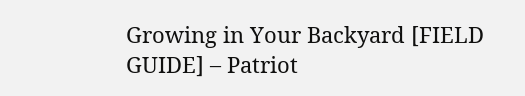Growing in Your Backyard [FIELD GUIDE] – Patriot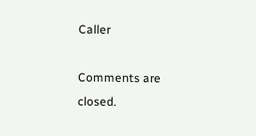Caller

Comments are closed.